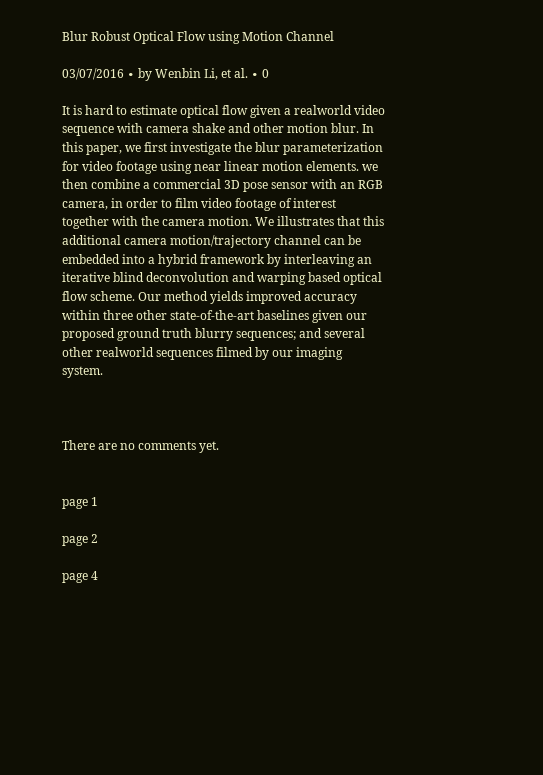Blur Robust Optical Flow using Motion Channel

03/07/2016 ∙ by Wenbin Li, et al. ∙ 0

It is hard to estimate optical flow given a realworld video sequence with camera shake and other motion blur. In this paper, we first investigate the blur parameterization for video footage using near linear motion elements. we then combine a commercial 3D pose sensor with an RGB camera, in order to film video footage of interest together with the camera motion. We illustrates that this additional camera motion/trajectory channel can be embedded into a hybrid framework by interleaving an iterative blind deconvolution and warping based optical flow scheme. Our method yields improved accuracy within three other state-of-the-art baselines given our proposed ground truth blurry sequences; and several other realworld sequences filmed by our imaging system.



There are no comments yet.


page 1

page 2

page 4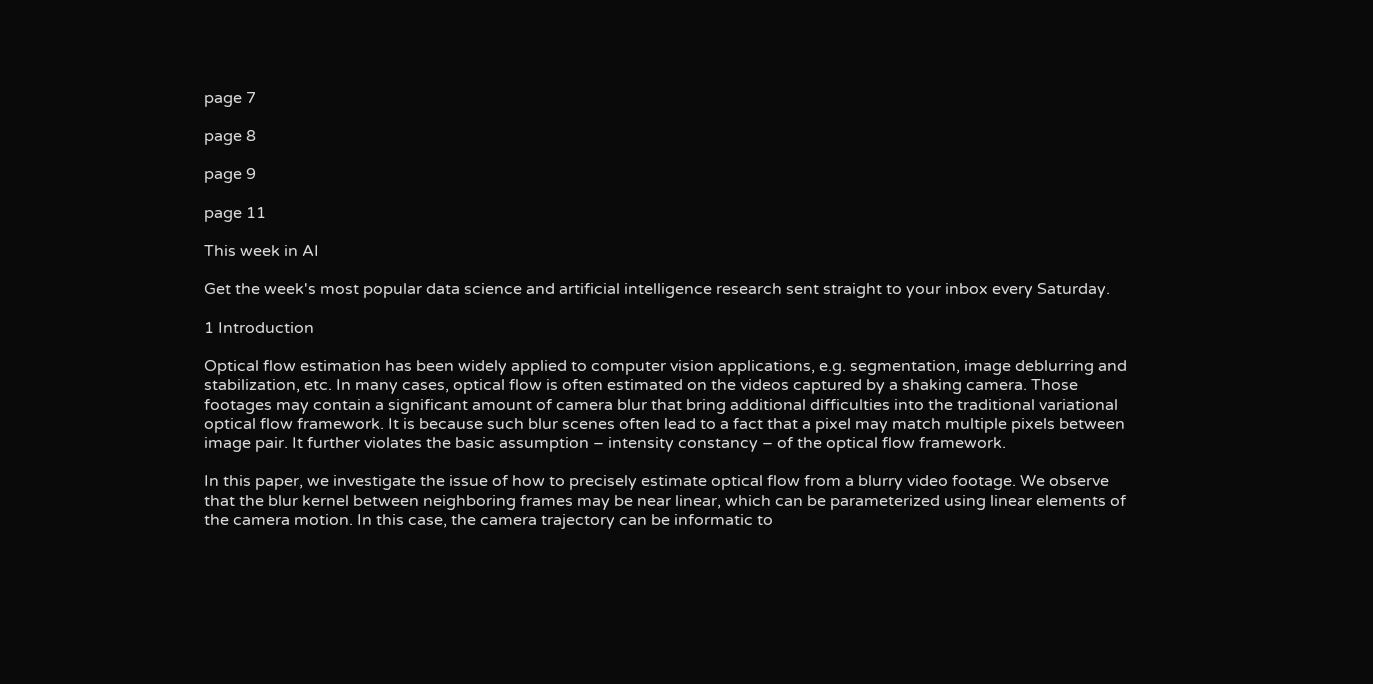page 7

page 8

page 9

page 11

This week in AI

Get the week's most popular data science and artificial intelligence research sent straight to your inbox every Saturday.

1 Introduction

Optical flow estimation has been widely applied to computer vision applications, e.g. segmentation, image deblurring and stabilization, etc. In many cases, optical flow is often estimated on the videos captured by a shaking camera. Those footages may contain a significant amount of camera blur that bring additional difficulties into the traditional variational optical flow framework. It is because such blur scenes often lead to a fact that a pixel may match multiple pixels between image pair. It further violates the basic assumption – intensity constancy – of the optical flow framework.

In this paper, we investigate the issue of how to precisely estimate optical flow from a blurry video footage. We observe that the blur kernel between neighboring frames may be near linear, which can be parameterized using linear elements of the camera motion. In this case, the camera trajectory can be informatic to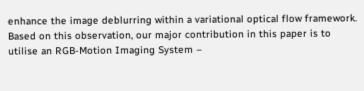enhance the image deblurring within a variational optical flow framework. Based on this observation, our major contribution in this paper is to utilise an RGB-Motion Imaging System –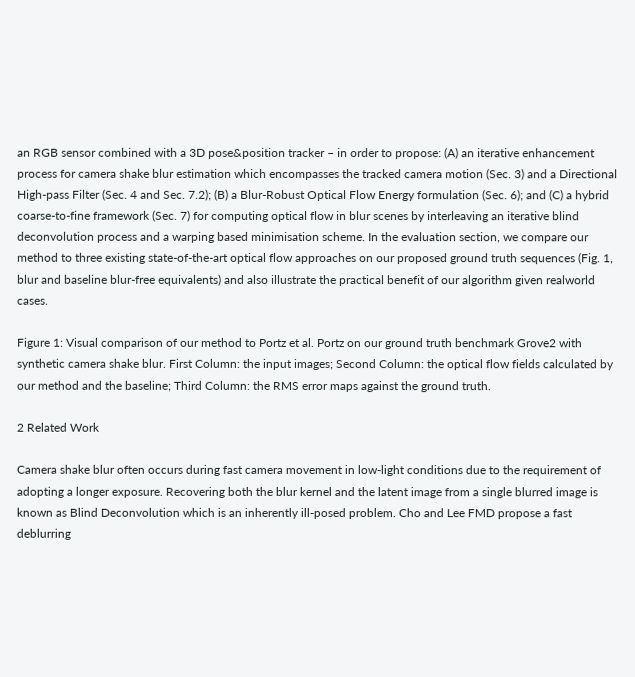an RGB sensor combined with a 3D pose&position tracker – in order to propose: (A) an iterative enhancement process for camera shake blur estimation which encompasses the tracked camera motion (Sec. 3) and a Directional High-pass Filter (Sec. 4 and Sec. 7.2); (B) a Blur-Robust Optical Flow Energy formulation (Sec. 6); and (C) a hybrid coarse-to-fine framework (Sec. 7) for computing optical flow in blur scenes by interleaving an iterative blind deconvolution process and a warping based minimisation scheme. In the evaluation section, we compare our method to three existing state-of-the-art optical flow approaches on our proposed ground truth sequences (Fig. 1, blur and baseline blur-free equivalents) and also illustrate the practical benefit of our algorithm given realworld cases.

Figure 1: Visual comparison of our method to Portz et al. Portz on our ground truth benchmark Grove2 with synthetic camera shake blur. First Column: the input images; Second Column: the optical flow fields calculated by our method and the baseline; Third Column: the RMS error maps against the ground truth.

2 Related Work

Camera shake blur often occurs during fast camera movement in low-light conditions due to the requirement of adopting a longer exposure. Recovering both the blur kernel and the latent image from a single blurred image is known as Blind Deconvolution which is an inherently ill-posed problem. Cho and Lee FMD propose a fast deblurring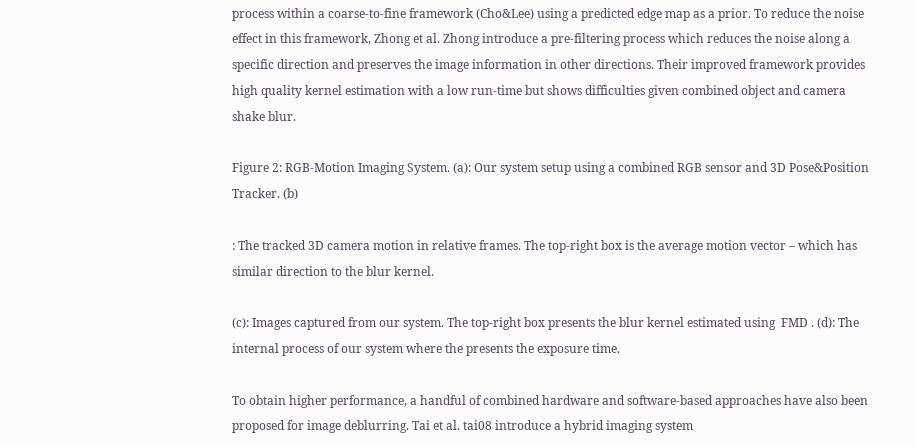process within a coarse-to-fine framework (Cho&Lee) using a predicted edge map as a prior. To reduce the noise effect in this framework, Zhong et al. Zhong introduce a pre-filtering process which reduces the noise along a specific direction and preserves the image information in other directions. Their improved framework provides high quality kernel estimation with a low run-time but shows difficulties given combined object and camera shake blur.

Figure 2: RGB-Motion Imaging System. (a): Our system setup using a combined RGB sensor and 3D Pose&Position Tracker. (b)

: The tracked 3D camera motion in relative frames. The top-right box is the average motion vector – which has similar direction to the blur kernel.

(c): Images captured from our system. The top-right box presents the blur kernel estimated using  FMD . (d): The internal process of our system where the presents the exposure time.

To obtain higher performance, a handful of combined hardware and software-based approaches have also been proposed for image deblurring. Tai et al. tai08 introduce a hybrid imaging system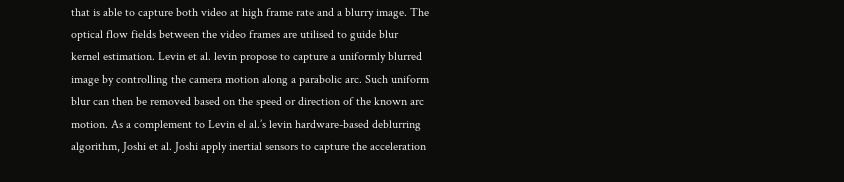that is able to capture both video at high frame rate and a blurry image. The optical flow fields between the video frames are utilised to guide blur kernel estimation. Levin et al. levin propose to capture a uniformly blurred image by controlling the camera motion along a parabolic arc. Such uniform blur can then be removed based on the speed or direction of the known arc motion. As a complement to Levin el al.’s levin hardware-based deblurring algorithm, Joshi et al. Joshi apply inertial sensors to capture the acceleration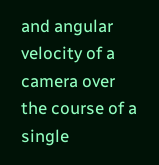and angular velocity of a camera over the course of a single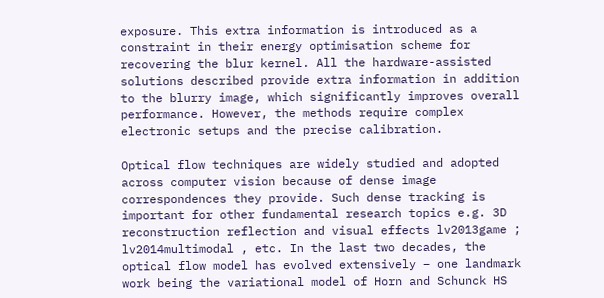exposure. This extra information is introduced as a constraint in their energy optimisation scheme for recovering the blur kernel. All the hardware-assisted solutions described provide extra information in addition to the blurry image, which significantly improves overall performance. However, the methods require complex electronic setups and the precise calibration.

Optical flow techniques are widely studied and adopted across computer vision because of dense image correspondences they provide. Such dense tracking is important for other fundamental research topics e.g. 3D reconstruction reflection and visual effects lv2013game ; lv2014multimodal , etc. In the last two decades, the optical flow model has evolved extensively – one landmark work being the variational model of Horn and Schunck HS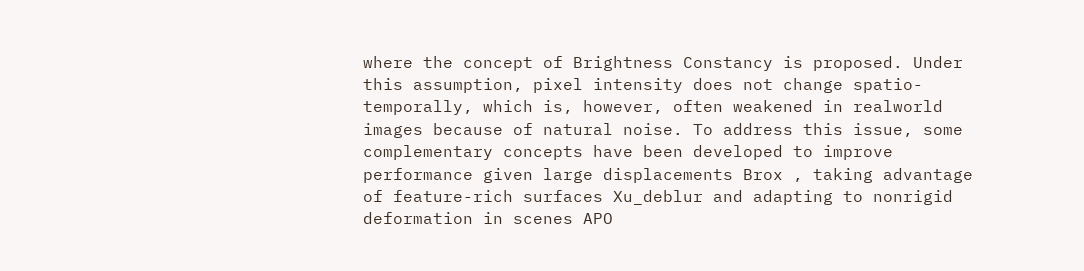where the concept of Brightness Constancy is proposed. Under this assumption, pixel intensity does not change spatio-temporally, which is, however, often weakened in realworld images because of natural noise. To address this issue, some complementary concepts have been developed to improve performance given large displacements Brox , taking advantage of feature-rich surfaces Xu_deblur and adapting to nonrigid deformation in scenes APO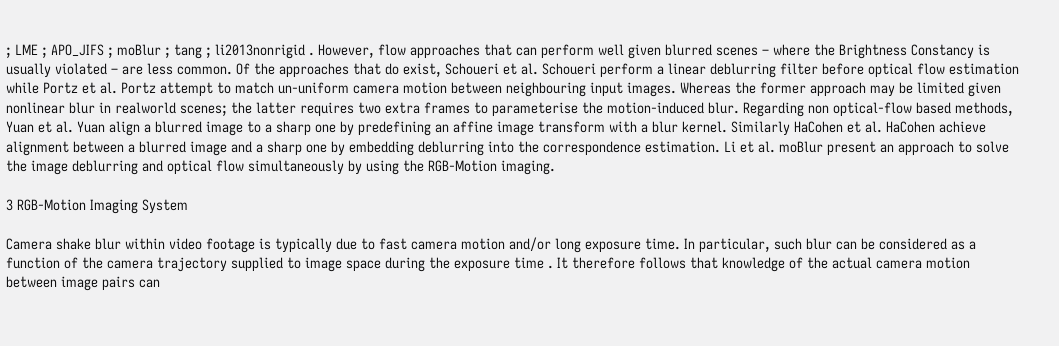; LME ; APO_JIFS ; moBlur ; tang ; li2013nonrigid . However, flow approaches that can perform well given blurred scenes – where the Brightness Constancy is usually violated – are less common. Of the approaches that do exist, Schoueri et al. Schoueri perform a linear deblurring filter before optical flow estimation while Portz et al. Portz attempt to match un-uniform camera motion between neighbouring input images. Whereas the former approach may be limited given nonlinear blur in realworld scenes; the latter requires two extra frames to parameterise the motion-induced blur. Regarding non optical-flow based methods, Yuan et al. Yuan align a blurred image to a sharp one by predefining an affine image transform with a blur kernel. Similarly HaCohen et al. HaCohen achieve alignment between a blurred image and a sharp one by embedding deblurring into the correspondence estimation. Li et al. moBlur present an approach to solve the image deblurring and optical flow simultaneously by using the RGB-Motion imaging.

3 RGB-Motion Imaging System

Camera shake blur within video footage is typically due to fast camera motion and/or long exposure time. In particular, such blur can be considered as a function of the camera trajectory supplied to image space during the exposure time . It therefore follows that knowledge of the actual camera motion between image pairs can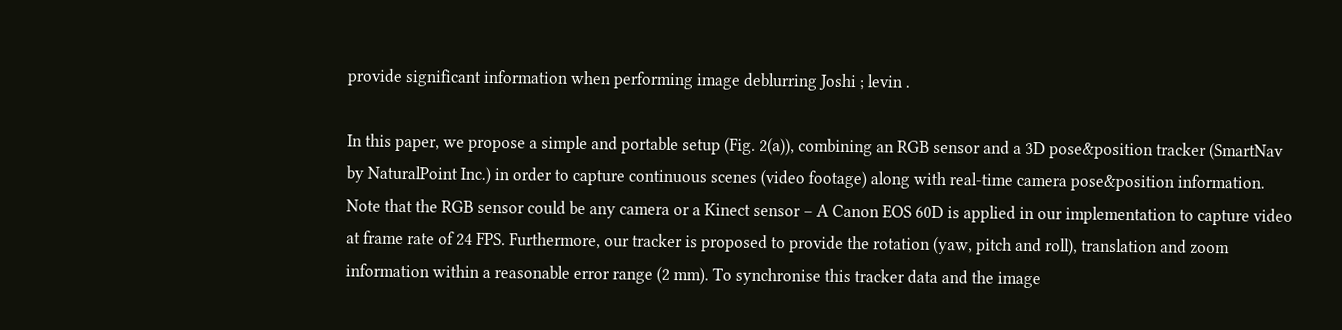provide significant information when performing image deblurring Joshi ; levin .

In this paper, we propose a simple and portable setup (Fig. 2(a)), combining an RGB sensor and a 3D pose&position tracker (SmartNav by NaturalPoint Inc.) in order to capture continuous scenes (video footage) along with real-time camera pose&position information. Note that the RGB sensor could be any camera or a Kinect sensor – A Canon EOS 60D is applied in our implementation to capture video at frame rate of 24 FPS. Furthermore, our tracker is proposed to provide the rotation (yaw, pitch and roll), translation and zoom information within a reasonable error range (2 mm). To synchronise this tracker data and the image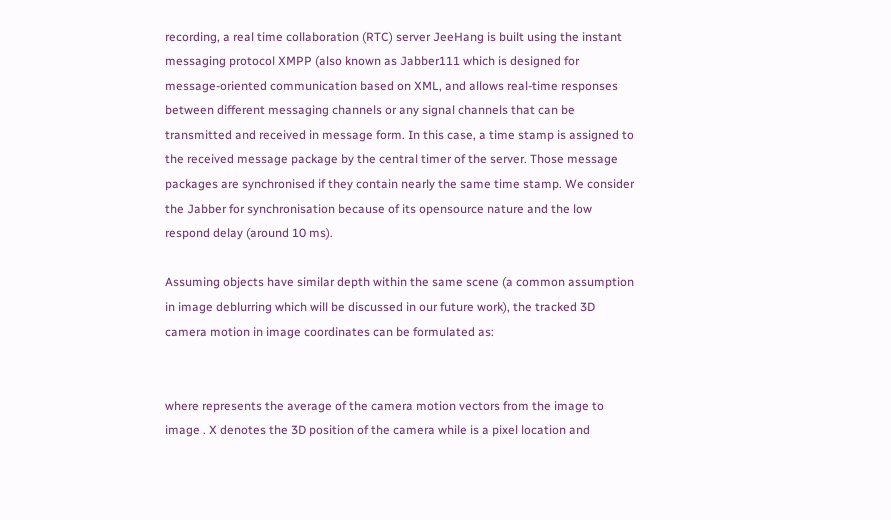recording, a real time collaboration (RTC) server JeeHang is built using the instant messaging protocol XMPP (also known as Jabber111 which is designed for message-oriented communication based on XML, and allows real-time responses between different messaging channels or any signal channels that can be transmitted and received in message form. In this case, a time stamp is assigned to the received message package by the central timer of the server. Those message packages are synchronised if they contain nearly the same time stamp. We consider the Jabber for synchronisation because of its opensource nature and the low respond delay (around 10 ms).

Assuming objects have similar depth within the same scene (a common assumption in image deblurring which will be discussed in our future work), the tracked 3D camera motion in image coordinates can be formulated as:


where represents the average of the camera motion vectors from the image to image . X denotes the 3D position of the camera while is a pixel location and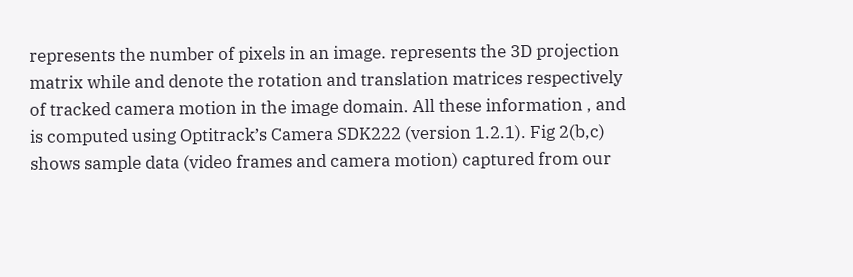represents the number of pixels in an image. represents the 3D projection matrix while and denote the rotation and translation matrices respectively of tracked camera motion in the image domain. All these information , and is computed using Optitrack’s Camera SDK222 (version 1.2.1). Fig 2(b,c) shows sample data (video frames and camera motion) captured from our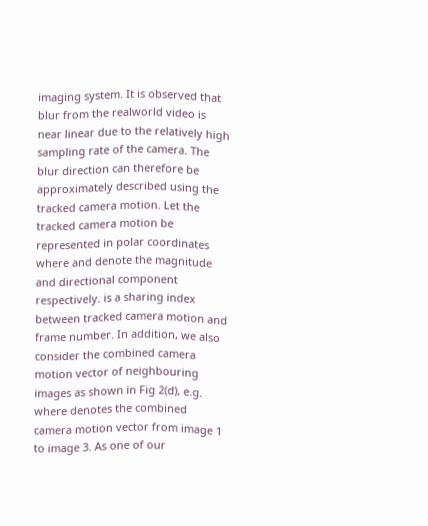imaging system. It is observed that blur from the realworld video is near linear due to the relatively high sampling rate of the camera. The blur direction can therefore be approximately described using the tracked camera motion. Let the tracked camera motion be represented in polar coordinates where and denote the magnitude and directional component respectively. is a sharing index between tracked camera motion and frame number. In addition, we also consider the combined camera motion vector of neighbouring images as shown in Fig 2(d), e.g. where denotes the combined camera motion vector from image 1 to image 3. As one of our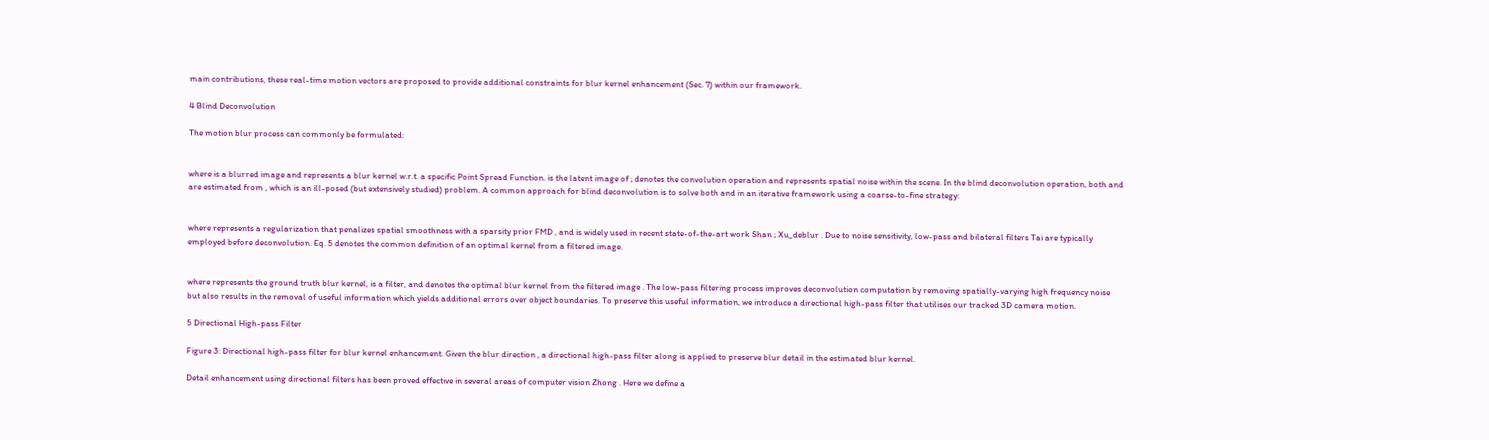main contributions, these real-time motion vectors are proposed to provide additional constraints for blur kernel enhancement (Sec. 7) within our framework.

4 Blind Deconvolution

The motion blur process can commonly be formulated:


where is a blurred image and represents a blur kernel w.r.t. a specific Point Spread Function. is the latent image of ; denotes the convolution operation and represents spatial noise within the scene. In the blind deconvolution operation, both and are estimated from , which is an ill-posed (but extensively studied) problem. A common approach for blind deconvolution is to solve both and in an iterative framework using a coarse-to-fine strategy:


where represents a regularization that penalizes spatial smoothness with a sparsity prior FMD , and is widely used in recent state-of-the-art work Shan ; Xu_deblur . Due to noise sensitivity, low-pass and bilateral filters Tai are typically employed before deconvolution. Eq. 5 denotes the common definition of an optimal kernel from a filtered image.


where represents the ground truth blur kernel, is a filter, and denotes the optimal blur kernel from the filtered image . The low-pass filtering process improves deconvolution computation by removing spatially-varying high frequency noise but also results in the removal of useful information which yields additional errors over object boundaries. To preserve this useful information, we introduce a directional high-pass filter that utilises our tracked 3D camera motion.

5 Directional High-pass Filter

Figure 3: Directional high-pass filter for blur kernel enhancement. Given the blur direction , a directional high-pass filter along is applied to preserve blur detail in the estimated blur kernel.

Detail enhancement using directional filters has been proved effective in several areas of computer vision Zhong . Here we define a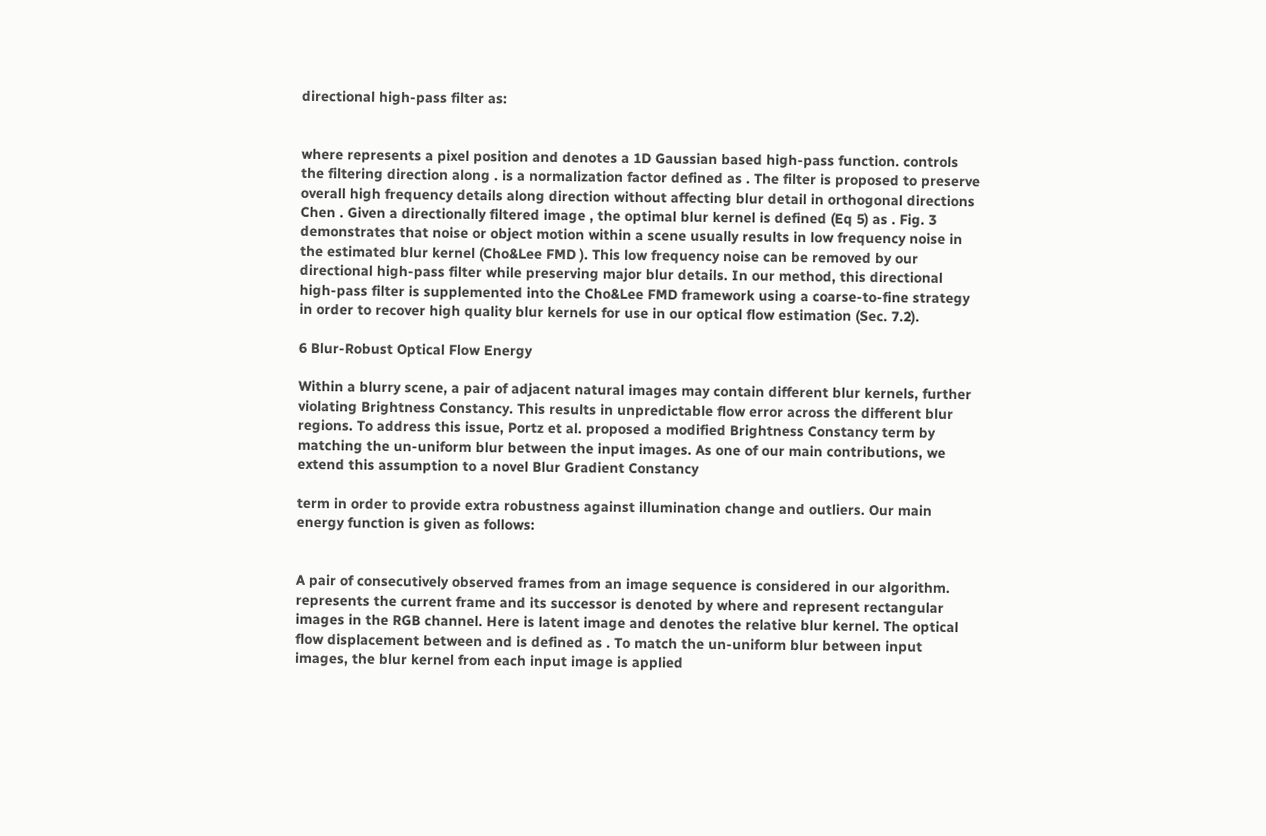directional high-pass filter as:


where represents a pixel position and denotes a 1D Gaussian based high-pass function. controls the filtering direction along . is a normalization factor defined as . The filter is proposed to preserve overall high frequency details along direction without affecting blur detail in orthogonal directions Chen . Given a directionally filtered image , the optimal blur kernel is defined (Eq 5) as . Fig. 3 demonstrates that noise or object motion within a scene usually results in low frequency noise in the estimated blur kernel (Cho&Lee FMD ). This low frequency noise can be removed by our directional high-pass filter while preserving major blur details. In our method, this directional high-pass filter is supplemented into the Cho&Lee FMD framework using a coarse-to-fine strategy in order to recover high quality blur kernels for use in our optical flow estimation (Sec. 7.2).

6 Blur-Robust Optical Flow Energy

Within a blurry scene, a pair of adjacent natural images may contain different blur kernels, further violating Brightness Constancy. This results in unpredictable flow error across the different blur regions. To address this issue, Portz et al. proposed a modified Brightness Constancy term by matching the un-uniform blur between the input images. As one of our main contributions, we extend this assumption to a novel Blur Gradient Constancy

term in order to provide extra robustness against illumination change and outliers. Our main energy function is given as follows:


A pair of consecutively observed frames from an image sequence is considered in our algorithm. represents the current frame and its successor is denoted by where and represent rectangular images in the RGB channel. Here is latent image and denotes the relative blur kernel. The optical flow displacement between and is defined as . To match the un-uniform blur between input images, the blur kernel from each input image is applied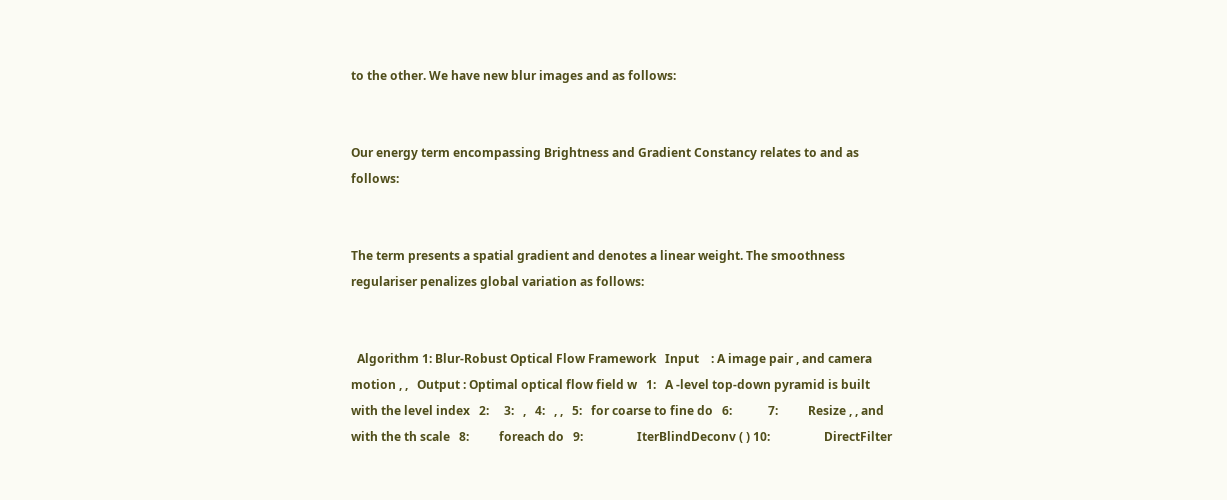to the other. We have new blur images and as follows:


Our energy term encompassing Brightness and Gradient Constancy relates to and as follows:


The term presents a spatial gradient and denotes a linear weight. The smoothness regulariser penalizes global variation as follows:


  Algorithm 1: Blur-Robust Optical Flow Framework   Input    : A image pair , and camera motion , ,   Output : Optimal optical flow field w   1:   A -level top-down pyramid is built with the level index   2:     3:   ,   4:   , ,   5:   for coarse to fine do   6:            7:          Resize , , and with the th scale   8:          foreach do   9:                  IterBlindDeconv ( ) 10:                  DirectFilter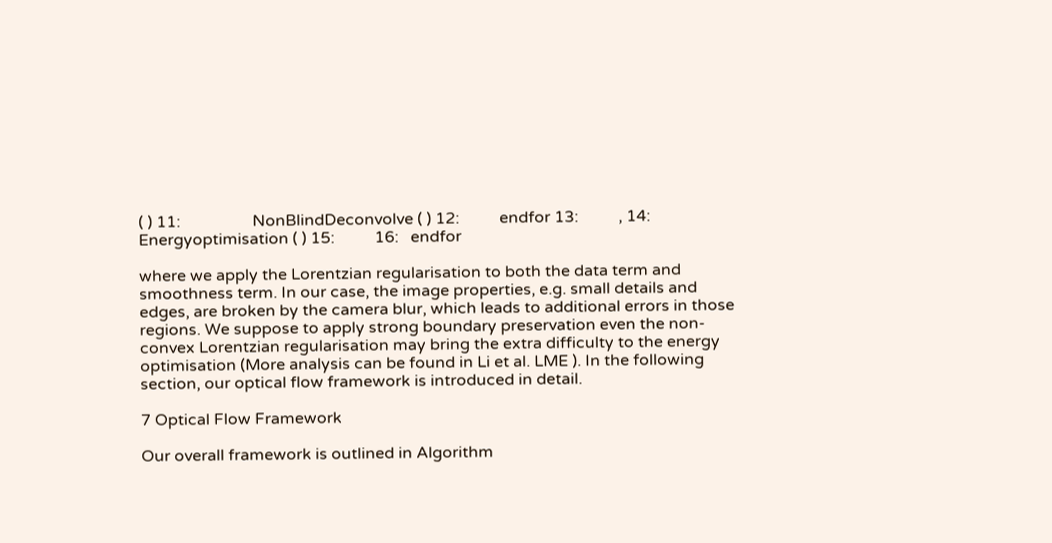( ) 11:                  NonBlindDeconvolve ( ) 12:          endfor 13:          , 14:          Energyoptimisation ( ) 15:          16:   endfor

where we apply the Lorentzian regularisation to both the data term and smoothness term. In our case, the image properties, e.g. small details and edges, are broken by the camera blur, which leads to additional errors in those regions. We suppose to apply strong boundary preservation even the non-convex Lorentzian regularisation may bring the extra difficulty to the energy optimisation (More analysis can be found in Li et al. LME ). In the following section, our optical flow framework is introduced in detail.

7 Optical Flow Framework

Our overall framework is outlined in Algorithm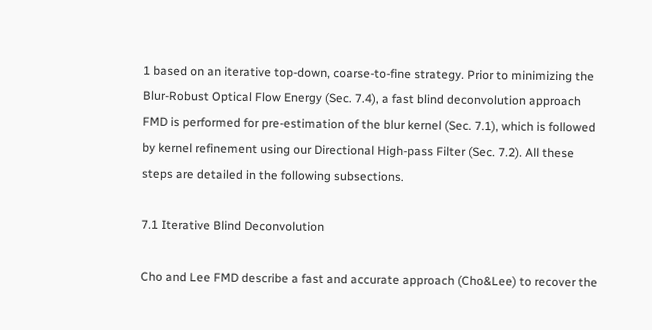1 based on an iterative top-down, coarse-to-fine strategy. Prior to minimizing the Blur-Robust Optical Flow Energy (Sec. 7.4), a fast blind deconvolution approach FMD is performed for pre-estimation of the blur kernel (Sec. 7.1), which is followed by kernel refinement using our Directional High-pass Filter (Sec. 7.2). All these steps are detailed in the following subsections.

7.1 Iterative Blind Deconvolution

Cho and Lee FMD describe a fast and accurate approach (Cho&Lee) to recover the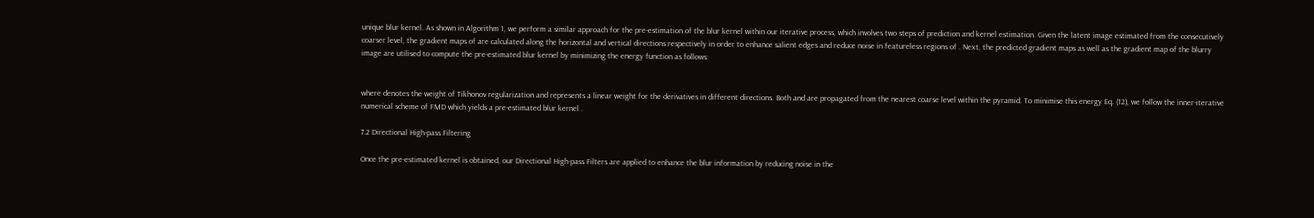unique blur kernel. As shown in Algorithm 1, we perform a similar approach for the pre-estimation of the blur kernel within our iterative process, which involves two steps of prediction and kernel estimation. Given the latent image estimated from the consecutively coarser level, the gradient maps of are calculated along the horizontal and vertical directions respectively in order to enhance salient edges and reduce noise in featureless regions of . Next, the predicted gradient maps as well as the gradient map of the blurry image are utilised to compute the pre-estimated blur kernel by minimizing the energy function as follows:


where denotes the weight of Tikhonov regularization and represents a linear weight for the derivatives in different directions. Both and are propagated from the nearest coarse level within the pyramid. To minimise this energy Eq. (12), we follow the inner-iterative numerical scheme of FMD which yields a pre-estimated blur kernel .

7.2 Directional High-pass Filtering

Once the pre-estimated kernel is obtained, our Directional High-pass Filters are applied to enhance the blur information by reducing noise in the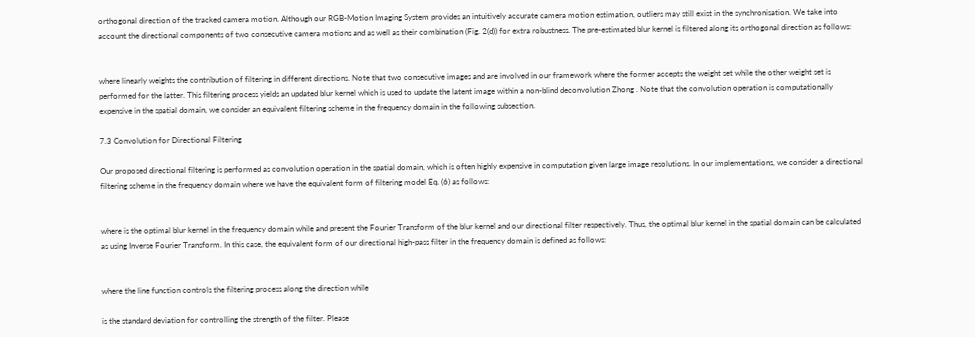orthogonal direction of the tracked camera motion. Although our RGB-Motion Imaging System provides an intuitively accurate camera motion estimation, outliers may still exist in the synchronisation. We take into account the directional components of two consecutive camera motions and as well as their combination (Fig. 2(d)) for extra robustness. The pre-estimated blur kernel is filtered along its orthogonal direction as follows:


where linearly weights the contribution of filtering in different directions. Note that two consecutive images and are involved in our framework where the former accepts the weight set while the other weight set is performed for the latter. This filtering process yields an updated blur kernel which is used to update the latent image within a non-blind deconvolution Zhong . Note that the convolution operation is computationally expensive in the spatial domain, we consider an equivalent filtering scheme in the frequency domain in the following subsection.

7.3 Convolution for Directional Filtering

Our proposed directional filtering is performed as convolution operation in the spatial domain, which is often highly expensive in computation given large image resolutions. In our implementations, we consider a directional filtering scheme in the frequency domain where we have the equivalent form of filtering model Eq. (6) as follows:


where is the optimal blur kernel in the frequency domain while and present the Fourier Transform of the blur kernel and our directional filter respectively. Thus, the optimal blur kernel in the spatial domain can be calculated as using Inverse Fourier Transform. In this case, the equivalent form of our directional high-pass filter in the frequency domain is defined as follows:


where the line function controls the filtering process along the direction while

is the standard deviation for controlling the strength of the filter. Please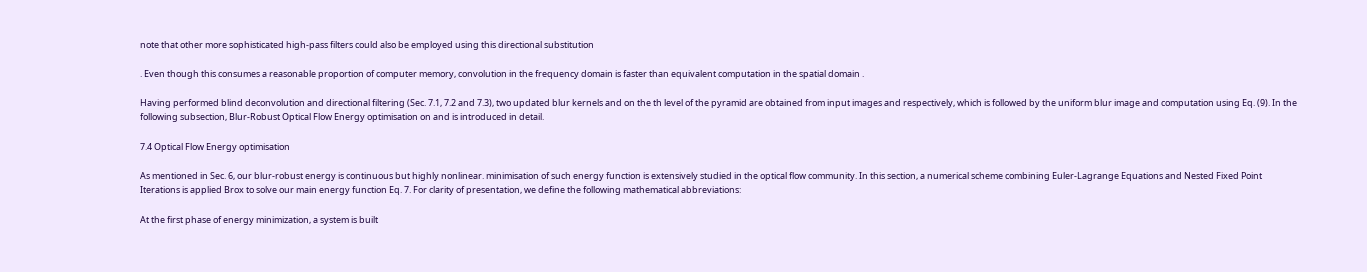note that other more sophisticated high-pass filters could also be employed using this directional substitution

. Even though this consumes a reasonable proportion of computer memory, convolution in the frequency domain is faster than equivalent computation in the spatial domain .

Having performed blind deconvolution and directional filtering (Sec. 7.1, 7.2 and 7.3), two updated blur kernels and on the th level of the pyramid are obtained from input images and respectively, which is followed by the uniform blur image and computation using Eq. (9). In the following subsection, Blur-Robust Optical Flow Energy optimisation on and is introduced in detail.

7.4 Optical Flow Energy optimisation

As mentioned in Sec. 6, our blur-robust energy is continuous but highly nonlinear. minimisation of such energy function is extensively studied in the optical flow community. In this section, a numerical scheme combining Euler-Lagrange Equations and Nested Fixed Point Iterations is applied Brox to solve our main energy function Eq. 7. For clarity of presentation, we define the following mathematical abbreviations:

At the first phase of energy minimization, a system is built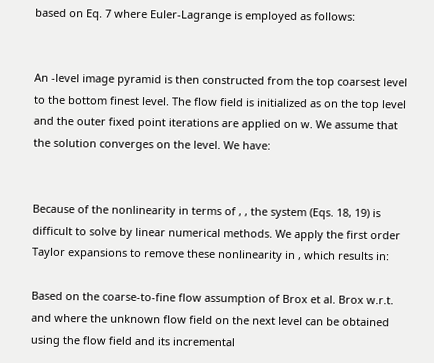based on Eq. 7 where Euler-Lagrange is employed as follows:


An -level image pyramid is then constructed from the top coarsest level to the bottom finest level. The flow field is initialized as on the top level and the outer fixed point iterations are applied on w. We assume that the solution converges on the level. We have:


Because of the nonlinearity in terms of , , the system (Eqs. 18, 19) is difficult to solve by linear numerical methods. We apply the first order Taylor expansions to remove these nonlinearity in , which results in:

Based on the coarse-to-fine flow assumption of Brox et al. Brox w.r.t. and where the unknown flow field on the next level can be obtained using the flow field and its incremental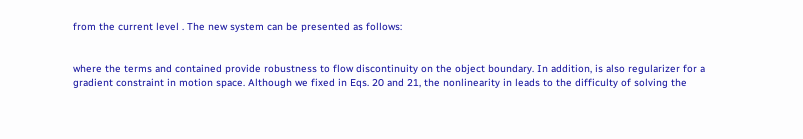from the current level . The new system can be presented as follows:


where the terms and contained provide robustness to flow discontinuity on the object boundary. In addition, is also regularizer for a gradient constraint in motion space. Although we fixed in Eqs. 20 and 21, the nonlinearity in leads to the difficulty of solving the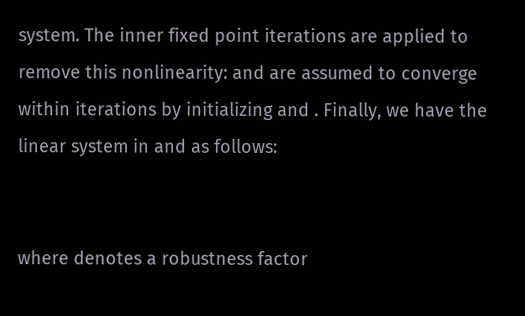system. The inner fixed point iterations are applied to remove this nonlinearity: and are assumed to converge within iterations by initializing and . Finally, we have the linear system in and as follows:


where denotes a robustness factor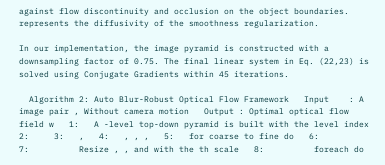against flow discontinuity and occlusion on the object boundaries. represents the diffusivity of the smoothness regularization.

In our implementation, the image pyramid is constructed with a downsampling factor of 0.75. The final linear system in Eq. (22,23) is solved using Conjugate Gradients within 45 iterations.

  Algorithm 2: Auto Blur-Robust Optical Flow Framework   Input    : A image pair , Without camera motion   Output : Optimal optical flow field w   1:   A -level top-down pyramid is built with the level index   2:     3:   ,   4:   , , ,   5:   for coarse to fine do   6:            7:          Resize , , and with the th scale   8:          foreach do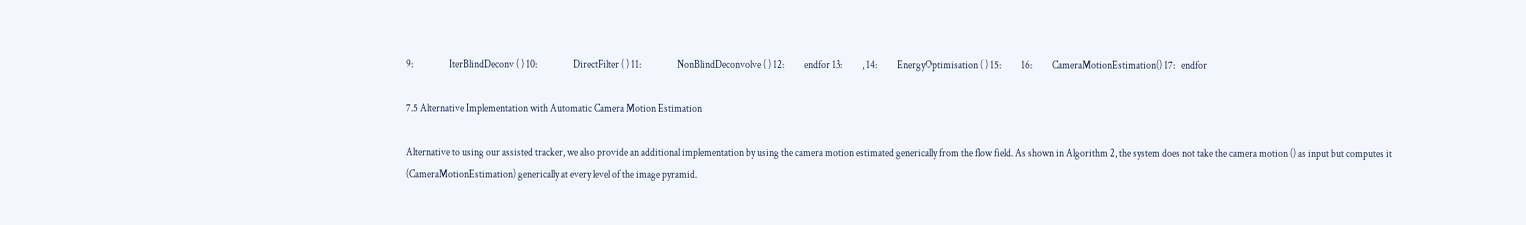9:                  IterBlindDeconv ( ) 10:                  DirectFilter ( ) 11:                  NonBlindDeconvolve ( ) 12:          endfor 13:          , 14:          EnergyOptimisation ( ) 15:          16:          CameraMotionEstimation() 17:   endfor

7.5 Alternative Implementation with Automatic Camera Motion Estimation

Alternative to using our assisted tracker, we also provide an additional implementation by using the camera motion estimated generically from the flow field. As shown in Algorithm 2, the system does not take the camera motion () as input but computes it (CameraMotionEstimation) generically at every level of the image pyramid.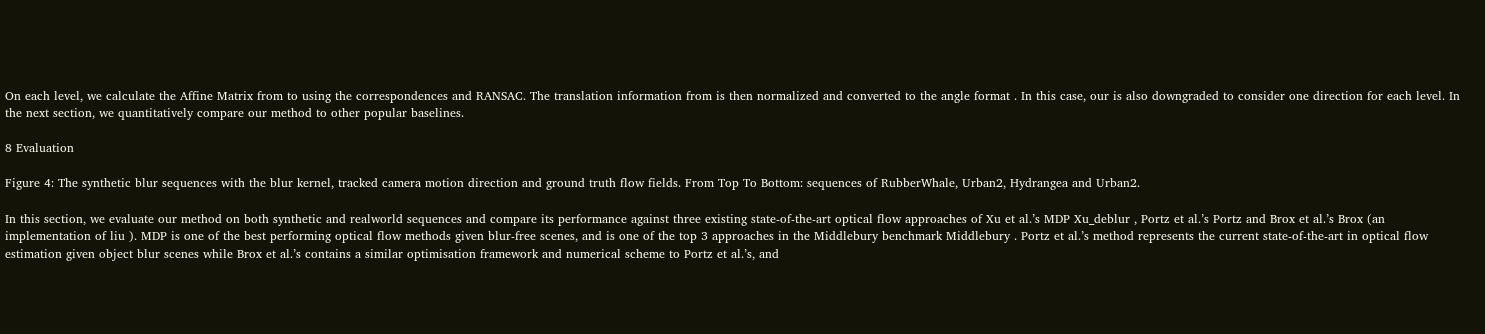On each level, we calculate the Affine Matrix from to using the correspondences and RANSAC. The translation information from is then normalized and converted to the angle format . In this case, our is also downgraded to consider one direction for each level. In the next section, we quantitatively compare our method to other popular baselines.

8 Evaluation

Figure 4: The synthetic blur sequences with the blur kernel, tracked camera motion direction and ground truth flow fields. From Top To Bottom: sequences of RubberWhale, Urban2, Hydrangea and Urban2.

In this section, we evaluate our method on both synthetic and realworld sequences and compare its performance against three existing state-of-the-art optical flow approaches of Xu et al.’s MDP Xu_deblur , Portz et al.’s Portz and Brox et al.’s Brox (an implementation of liu ). MDP is one of the best performing optical flow methods given blur-free scenes, and is one of the top 3 approaches in the Middlebury benchmark Middlebury . Portz et al.’s method represents the current state-of-the-art in optical flow estimation given object blur scenes while Brox et al.’s contains a similar optimisation framework and numerical scheme to Portz et al.’s, and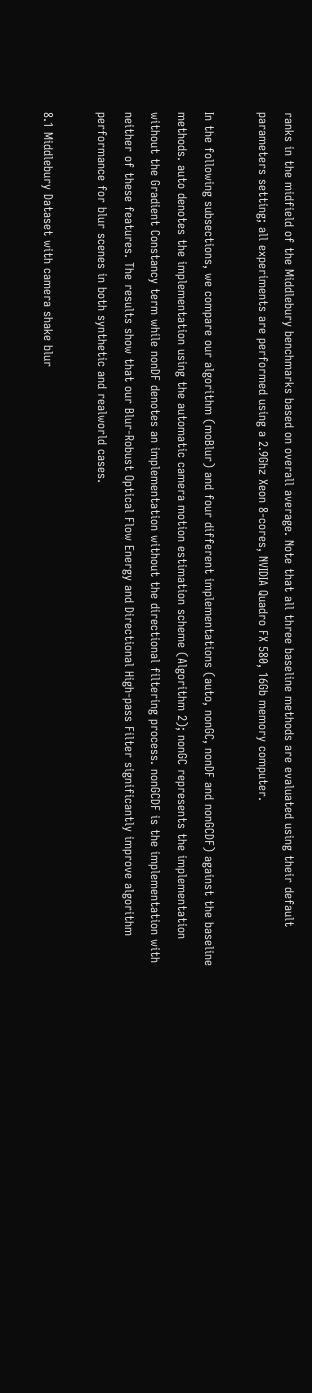ranks in the midfield of the Middlebury benchmarks based on overall average. Note that all three baseline methods are evaluated using their default parameters setting; all experiments are performed using a 2.9Ghz Xeon 8-cores, NVIDIA Quadro FX 580, 16Gb memory computer.

In the following subsections, we compare our algorithm (moBlur) and four different implementations (auto, nonGC, nonDF and nonGCDF) against the baseline methods. auto denotes the implementation using the automatic camera motion estimation scheme (Algorithm 2); nonGC represents the implementation without the Gradient Constancy term while nonDF denotes an implementation without the directional filtering process. nonGCDF is the implementation with neither of these features. The results show that our Blur-Robust Optical Flow Energy and Directional High-pass Filter significantly improve algorithm performance for blur scenes in both synthetic and realworld cases.

8.1 Middlebury Dataset with camera shake blur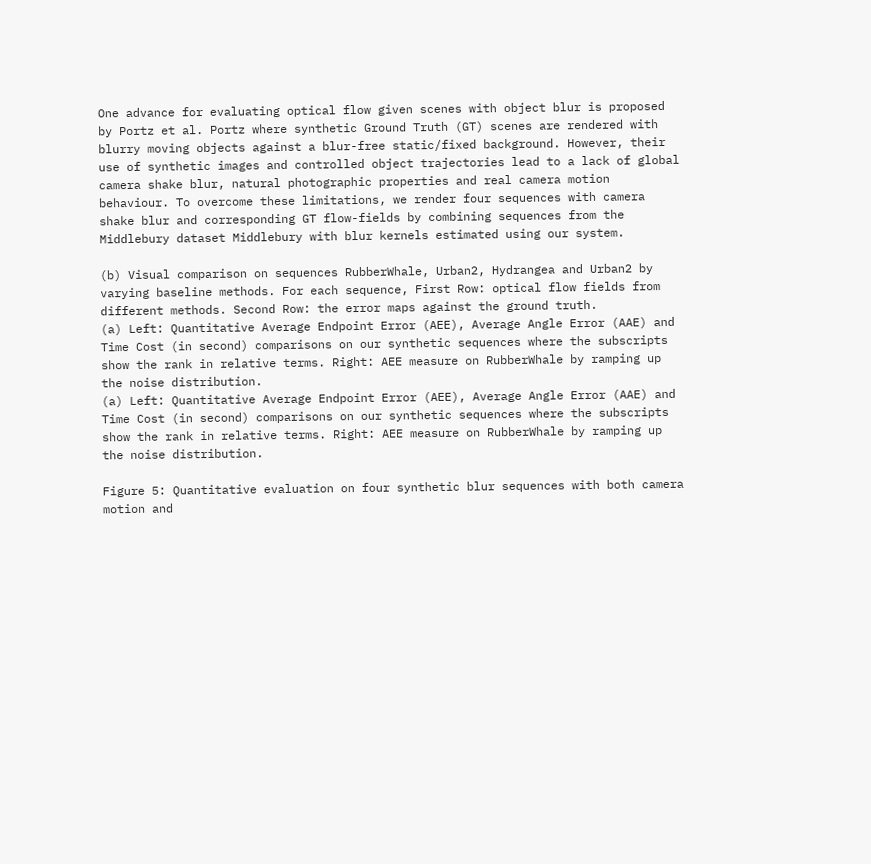One advance for evaluating optical flow given scenes with object blur is proposed by Portz et al. Portz where synthetic Ground Truth (GT) scenes are rendered with blurry moving objects against a blur-free static/fixed background. However, their use of synthetic images and controlled object trajectories lead to a lack of global camera shake blur, natural photographic properties and real camera motion behaviour. To overcome these limitations, we render four sequences with camera shake blur and corresponding GT flow-fields by combining sequences from the Middlebury dataset Middlebury with blur kernels estimated using our system.

(b) Visual comparison on sequences RubberWhale, Urban2, Hydrangea and Urban2 by varying baseline methods. For each sequence, First Row: optical flow fields from different methods. Second Row: the error maps against the ground truth.
(a) Left: Quantitative Average Endpoint Error (AEE), Average Angle Error (AAE) and Time Cost (in second) comparisons on our synthetic sequences where the subscripts show the rank in relative terms. Right: AEE measure on RubberWhale by ramping up the noise distribution.
(a) Left: Quantitative Average Endpoint Error (AEE), Average Angle Error (AAE) and Time Cost (in second) comparisons on our synthetic sequences where the subscripts show the rank in relative terms. Right: AEE measure on RubberWhale by ramping up the noise distribution.

Figure 5: Quantitative evaluation on four synthetic blur sequences with both camera motion and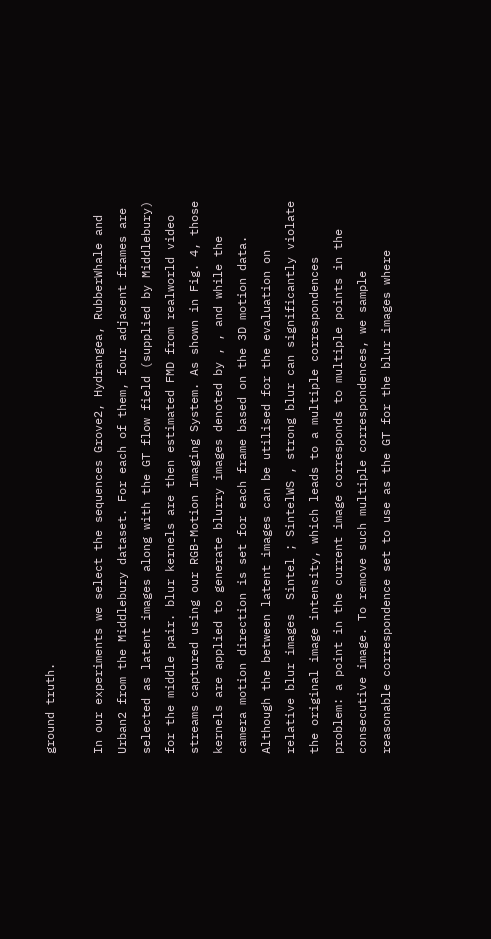ground truth.

In our experiments we select the sequences Grove2, Hydrangea, RubberWhale and Urban2 from the Middlebury dataset. For each of them, four adjacent frames are selected as latent images along with the GT flow field (supplied by Middlebury) for the middle pair. blur kernels are then estimated FMD from realworld video streams captured using our RGB-Motion Imaging System. As shown in Fig. 4, those kernels are applied to generate blurry images denoted by , , and while the camera motion direction is set for each frame based on the 3D motion data. Although the between latent images can be utilised for the evaluation on relative blur images  Sintel ; SintelWS , strong blur can significantly violate the original image intensity, which leads to a multiple correspondences problem: a point in the current image corresponds to multiple points in the consecutive image. To remove such multiple correspondences, we sample reasonable correspondence set to use as the GT for the blur images where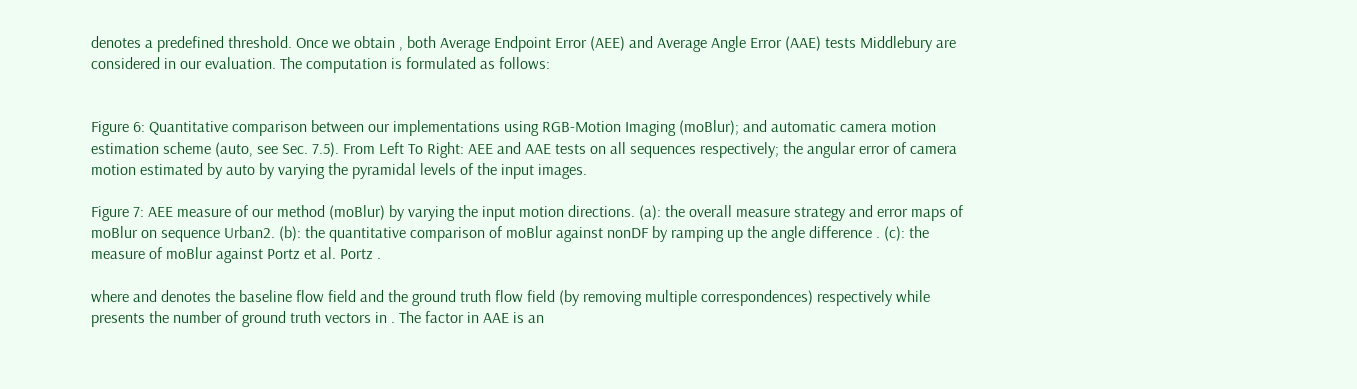denotes a predefined threshold. Once we obtain , both Average Endpoint Error (AEE) and Average Angle Error (AAE) tests Middlebury are considered in our evaluation. The computation is formulated as follows:


Figure 6: Quantitative comparison between our implementations using RGB-Motion Imaging (moBlur); and automatic camera motion estimation scheme (auto, see Sec. 7.5). From Left To Right: AEE and AAE tests on all sequences respectively; the angular error of camera motion estimated by auto by varying the pyramidal levels of the input images.

Figure 7: AEE measure of our method (moBlur) by varying the input motion directions. (a): the overall measure strategy and error maps of moBlur on sequence Urban2. (b): the quantitative comparison of moBlur against nonDF by ramping up the angle difference . (c): the measure of moBlur against Portz et al. Portz .

where and denotes the baseline flow field and the ground truth flow field (by removing multiple correspondences) respectively while presents the number of ground truth vectors in . The factor in AAE is an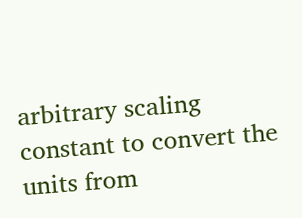arbitrary scaling constant to convert the units from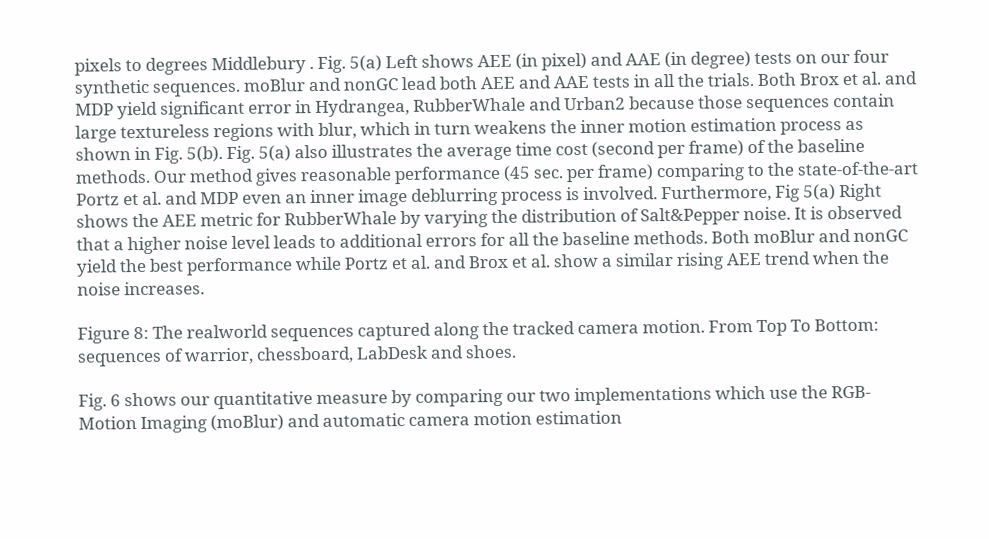pixels to degrees Middlebury . Fig. 5(a) Left shows AEE (in pixel) and AAE (in degree) tests on our four synthetic sequences. moBlur and nonGC lead both AEE and AAE tests in all the trials. Both Brox et al. and MDP yield significant error in Hydrangea, RubberWhale and Urban2 because those sequences contain large textureless regions with blur, which in turn weakens the inner motion estimation process as shown in Fig. 5(b). Fig. 5(a) also illustrates the average time cost (second per frame) of the baseline methods. Our method gives reasonable performance (45 sec. per frame) comparing to the state-of-the-art Portz et al. and MDP even an inner image deblurring process is involved. Furthermore, Fig 5(a) Right shows the AEE metric for RubberWhale by varying the distribution of Salt&Pepper noise. It is observed that a higher noise level leads to additional errors for all the baseline methods. Both moBlur and nonGC yield the best performance while Portz et al. and Brox et al. show a similar rising AEE trend when the noise increases.

Figure 8: The realworld sequences captured along the tracked camera motion. From Top To Bottom: sequences of warrior, chessboard, LabDesk and shoes.

Fig. 6 shows our quantitative measure by comparing our two implementations which use the RGB-Motion Imaging (moBlur) and automatic camera motion estimation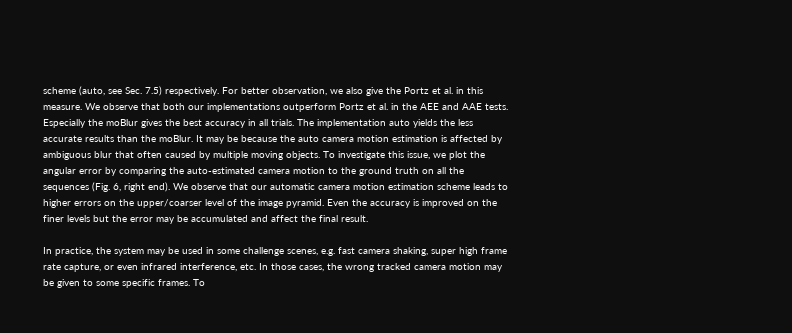scheme (auto, see Sec. 7.5) respectively. For better observation, we also give the Portz et al. in this measure. We observe that both our implementations outperform Portz et al. in the AEE and AAE tests. Especially the moBlur gives the best accuracy in all trials. The implementation auto yields the less accurate results than the moBlur. It may be because the auto camera motion estimation is affected by ambiguous blur that often caused by multiple moving objects. To investigate this issue, we plot the angular error by comparing the auto-estimated camera motion to the ground truth on all the sequences (Fig. 6, right end). We observe that our automatic camera motion estimation scheme leads to higher errors on the upper/coarser level of the image pyramid. Even the accuracy is improved on the finer levels but the error may be accumulated and affect the final result.

In practice, the system may be used in some challenge scenes, e.g. fast camera shaking, super high frame rate capture, or even infrared interference, etc. In those cases, the wrong tracked camera motion may be given to some specific frames. To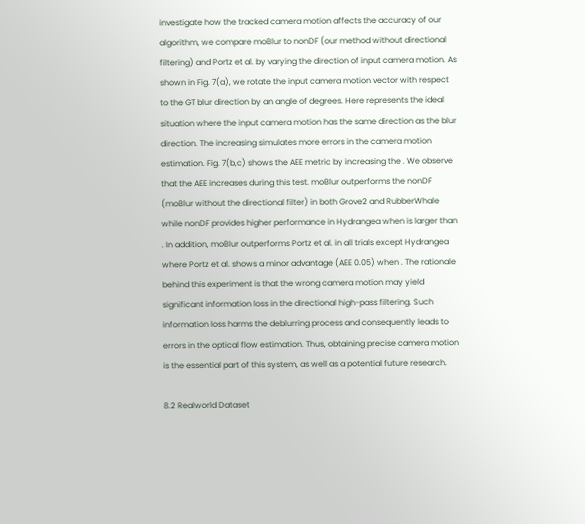investigate how the tracked camera motion affects the accuracy of our algorithm, we compare moBlur to nonDF (our method without directional filtering) and Portz et al. by varying the direction of input camera motion. As shown in Fig. 7(a), we rotate the input camera motion vector with respect to the GT blur direction by an angle of degrees. Here represents the ideal situation where the input camera motion has the same direction as the blur direction. The increasing simulates more errors in the camera motion estimation. Fig. 7(b,c) shows the AEE metric by increasing the . We observe that the AEE increases during this test. moBlur outperforms the nonDF (moBlur without the directional filter) in both Grove2 and RubberWhale while nonDF provides higher performance in Hydrangea when is larger than . In addition, moBlur outperforms Portz et al. in all trials except Hydrangea where Portz et al. shows a minor advantage (AEE 0.05) when . The rationale behind this experiment is that the wrong camera motion may yield significant information loss in the directional high-pass filtering. Such information loss harms the deblurring process and consequently leads to errors in the optical flow estimation. Thus, obtaining precise camera motion is the essential part of this system, as well as a potential future research.

8.2 Realworld Dataset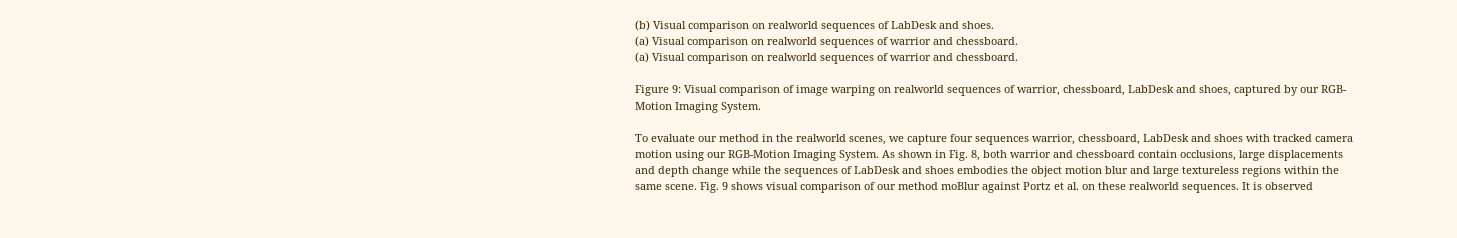(b) Visual comparison on realworld sequences of LabDesk and shoes.
(a) Visual comparison on realworld sequences of warrior and chessboard.
(a) Visual comparison on realworld sequences of warrior and chessboard.

Figure 9: Visual comparison of image warping on realworld sequences of warrior, chessboard, LabDesk and shoes, captured by our RGB-Motion Imaging System.

To evaluate our method in the realworld scenes, we capture four sequences warrior, chessboard, LabDesk and shoes with tracked camera motion using our RGB-Motion Imaging System. As shown in Fig. 8, both warrior and chessboard contain occlusions, large displacements and depth change while the sequences of LabDesk and shoes embodies the object motion blur and large textureless regions within the same scene. Fig. 9 shows visual comparison of our method moBlur against Portz et al. on these realworld sequences. It is observed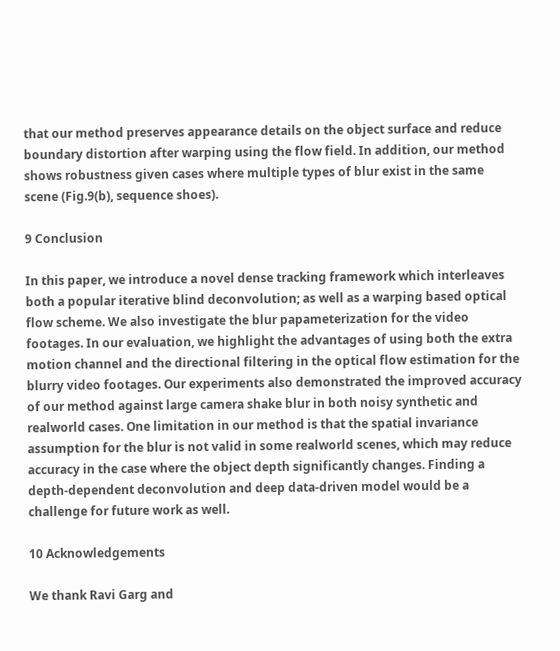that our method preserves appearance details on the object surface and reduce boundary distortion after warping using the flow field. In addition, our method shows robustness given cases where multiple types of blur exist in the same scene (Fig.9(b), sequence shoes).

9 Conclusion

In this paper, we introduce a novel dense tracking framework which interleaves both a popular iterative blind deconvolution; as well as a warping based optical flow scheme. We also investigate the blur papameterization for the video footages. In our evaluation, we highlight the advantages of using both the extra motion channel and the directional filtering in the optical flow estimation for the blurry video footages. Our experiments also demonstrated the improved accuracy of our method against large camera shake blur in both noisy synthetic and realworld cases. One limitation in our method is that the spatial invariance assumption for the blur is not valid in some realworld scenes, which may reduce accuracy in the case where the object depth significantly changes. Finding a depth-dependent deconvolution and deep data-driven model would be a challenge for future work as well.

10 Acknowledgements

We thank Ravi Garg and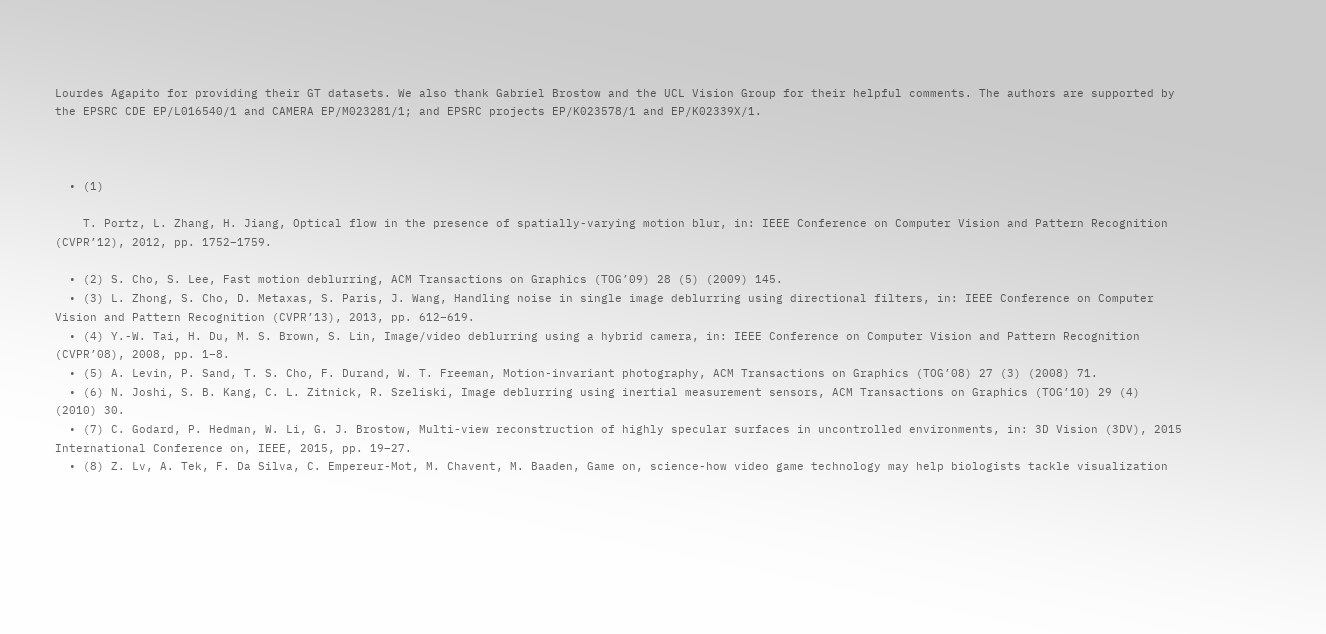Lourdes Agapito for providing their GT datasets. We also thank Gabriel Brostow and the UCL Vision Group for their helpful comments. The authors are supported by the EPSRC CDE EP/L016540/1 and CAMERA EP/M023281/1; and EPSRC projects EP/K023578/1 and EP/K02339X/1.



  • (1)

    T. Portz, L. Zhang, H. Jiang, Optical flow in the presence of spatially-varying motion blur, in: IEEE Conference on Computer Vision and Pattern Recognition (CVPR’12), 2012, pp. 1752–1759.

  • (2) S. Cho, S. Lee, Fast motion deblurring, ACM Transactions on Graphics (TOG’09) 28 (5) (2009) 145.
  • (3) L. Zhong, S. Cho, D. Metaxas, S. Paris, J. Wang, Handling noise in single image deblurring using directional filters, in: IEEE Conference on Computer Vision and Pattern Recognition (CVPR’13), 2013, pp. 612–619.
  • (4) Y.-W. Tai, H. Du, M. S. Brown, S. Lin, Image/video deblurring using a hybrid camera, in: IEEE Conference on Computer Vision and Pattern Recognition (CVPR’08), 2008, pp. 1–8.
  • (5) A. Levin, P. Sand, T. S. Cho, F. Durand, W. T. Freeman, Motion-invariant photography, ACM Transactions on Graphics (TOG’08) 27 (3) (2008) 71.
  • (6) N. Joshi, S. B. Kang, C. L. Zitnick, R. Szeliski, Image deblurring using inertial measurement sensors, ACM Transactions on Graphics (TOG’10) 29 (4) (2010) 30.
  • (7) C. Godard, P. Hedman, W. Li, G. J. Brostow, Multi-view reconstruction of highly specular surfaces in uncontrolled environments, in: 3D Vision (3DV), 2015 International Conference on, IEEE, 2015, pp. 19–27.
  • (8) Z. Lv, A. Tek, F. Da Silva, C. Empereur-Mot, M. Chavent, M. Baaden, Game on, science-how video game technology may help biologists tackle visualization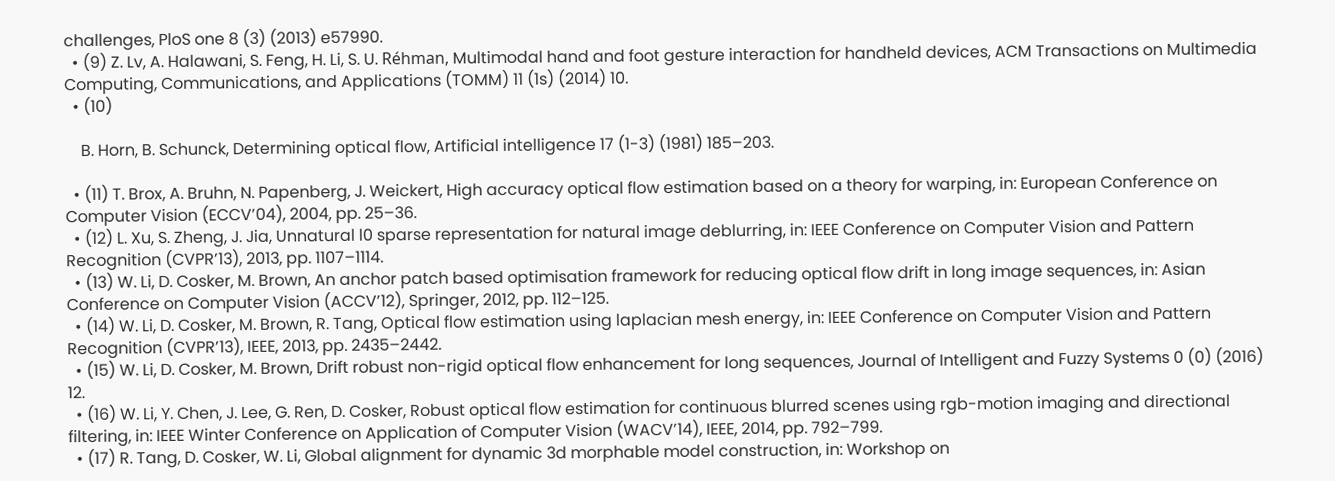challenges, PloS one 8 (3) (2013) e57990.
  • (9) Z. Lv, A. Halawani, S. Feng, H. Li, S. U. Réhman, Multimodal hand and foot gesture interaction for handheld devices, ACM Transactions on Multimedia Computing, Communications, and Applications (TOMM) 11 (1s) (2014) 10.
  • (10)

    B. Horn, B. Schunck, Determining optical flow, Artificial intelligence 17 (1-3) (1981) 185–203.

  • (11) T. Brox, A. Bruhn, N. Papenberg, J. Weickert, High accuracy optical flow estimation based on a theory for warping, in: European Conference on Computer Vision (ECCV’04), 2004, pp. 25–36.
  • (12) L. Xu, S. Zheng, J. Jia, Unnatural l0 sparse representation for natural image deblurring, in: IEEE Conference on Computer Vision and Pattern Recognition (CVPR’13), 2013, pp. 1107–1114.
  • (13) W. Li, D. Cosker, M. Brown, An anchor patch based optimisation framework for reducing optical flow drift in long image sequences, in: Asian Conference on Computer Vision (ACCV’12), Springer, 2012, pp. 112–125.
  • (14) W. Li, D. Cosker, M. Brown, R. Tang, Optical flow estimation using laplacian mesh energy, in: IEEE Conference on Computer Vision and Pattern Recognition (CVPR’13), IEEE, 2013, pp. 2435–2442.
  • (15) W. Li, D. Cosker, M. Brown, Drift robust non-rigid optical flow enhancement for long sequences, Journal of Intelligent and Fuzzy Systems 0 (0) (2016) 12.
  • (16) W. Li, Y. Chen, J. Lee, G. Ren, D. Cosker, Robust optical flow estimation for continuous blurred scenes using rgb-motion imaging and directional filtering, in: IEEE Winter Conference on Application of Computer Vision (WACV’14), IEEE, 2014, pp. 792–799.
  • (17) R. Tang, D. Cosker, W. Li, Global alignment for dynamic 3d morphable model construction, in: Workshop on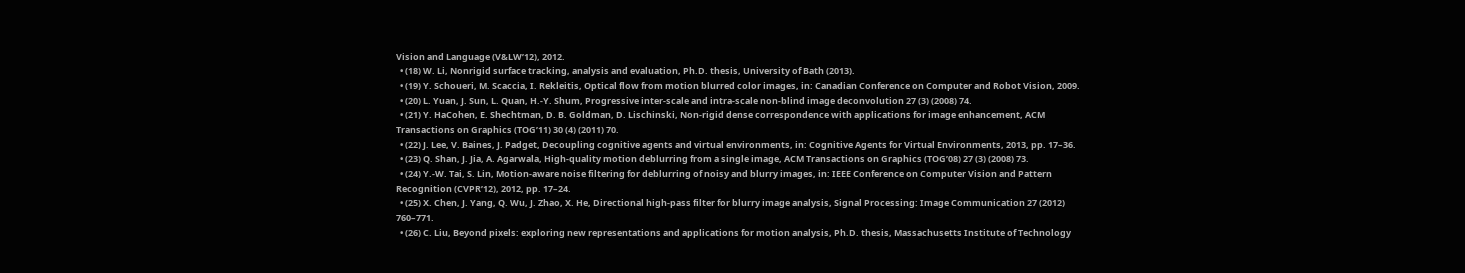Vision and Language (V&LW’12), 2012.
  • (18) W. Li, Nonrigid surface tracking, analysis and evaluation, Ph.D. thesis, University of Bath (2013).
  • (19) Y. Schoueri, M. Scaccia, I. Rekleitis, Optical flow from motion blurred color images, in: Canadian Conference on Computer and Robot Vision, 2009.
  • (20) L. Yuan, J. Sun, L. Quan, H.-Y. Shum, Progressive inter-scale and intra-scale non-blind image deconvolution 27 (3) (2008) 74.
  • (21) Y. HaCohen, E. Shechtman, D. B. Goldman, D. Lischinski, Non-rigid dense correspondence with applications for image enhancement, ACM Transactions on Graphics (TOG’11) 30 (4) (2011) 70.
  • (22) J. Lee, V. Baines, J. Padget, Decoupling cognitive agents and virtual environments, in: Cognitive Agents for Virtual Environments, 2013, pp. 17–36.
  • (23) Q. Shan, J. Jia, A. Agarwala, High-quality motion deblurring from a single image, ACM Transactions on Graphics (TOG’08) 27 (3) (2008) 73.
  • (24) Y.-W. Tai, S. Lin, Motion-aware noise filtering for deblurring of noisy and blurry images, in: IEEE Conference on Computer Vision and Pattern Recognition (CVPR’12), 2012, pp. 17–24.
  • (25) X. Chen, J. Yang, Q. Wu, J. Zhao, X. He, Directional high-pass filter for blurry image analysis, Signal Processing: Image Communication 27 (2012) 760–771.
  • (26) C. Liu, Beyond pixels: exploring new representations and applications for motion analysis, Ph.D. thesis, Massachusetts Institute of Technology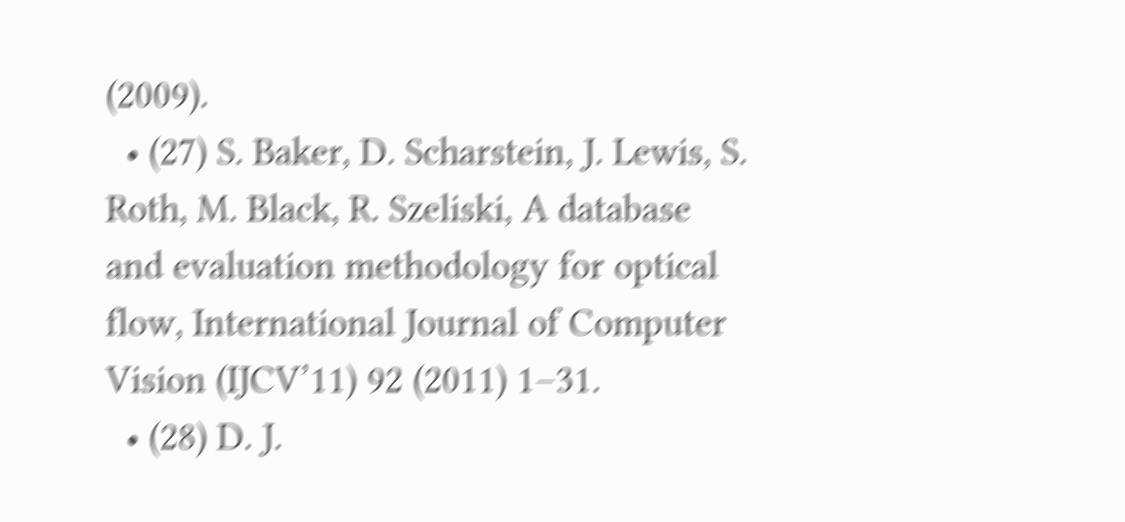(2009).
  • (27) S. Baker, D. Scharstein, J. Lewis, S. Roth, M. Black, R. Szeliski, A database and evaluation methodology for optical flow, International Journal of Computer Vision (IJCV’11) 92 (2011) 1–31.
  • (28) D. J.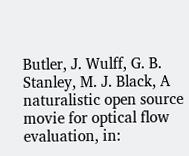Butler, J. Wulff, G. B. Stanley, M. J. Black, A naturalistic open source movie for optical flow evaluation, in: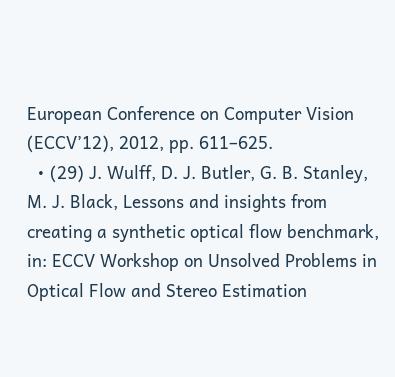European Conference on Computer Vision (ECCV’12), 2012, pp. 611–625.
  • (29) J. Wulff, D. J. Butler, G. B. Stanley, M. J. Black, Lessons and insights from creating a synthetic optical flow benchmark, in: ECCV Workshop on Unsolved Problems in Optical Flow and Stereo Estimation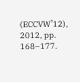(ECCVW’12), 2012, pp. 168–177.